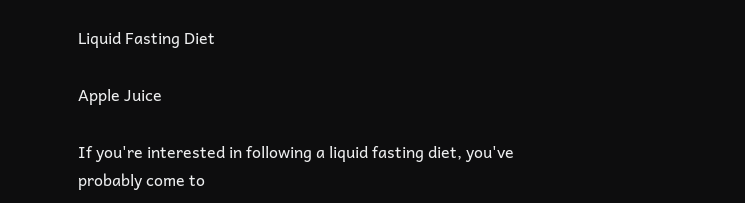Liquid Fasting Diet

Apple Juice

If you're interested in following a liquid fasting diet, you've probably come to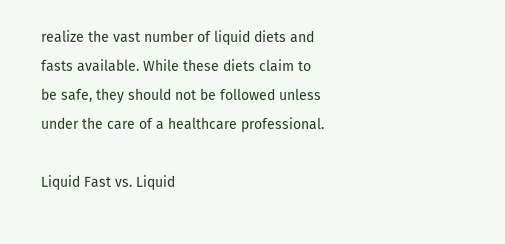realize the vast number of liquid diets and fasts available. While these diets claim to be safe, they should not be followed unless under the care of a healthcare professional.

Liquid Fast vs. Liquid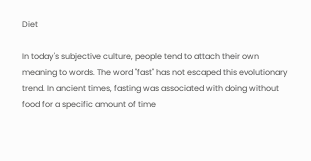Diet

In today's subjective culture, people tend to attach their own meaning to words. The word "fast" has not escaped this evolutionary trend. In ancient times, fasting was associated with doing without food for a specific amount of time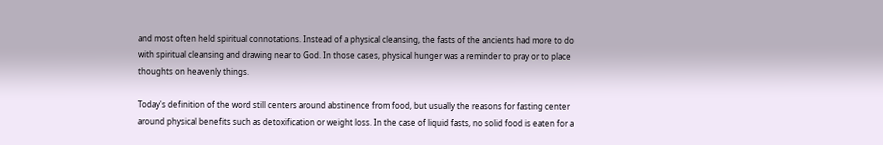and most often held spiritual connotations. Instead of a physical cleansing, the fasts of the ancients had more to do with spiritual cleansing and drawing near to God. In those cases, physical hunger was a reminder to pray or to place thoughts on heavenly things.

Today's definition of the word still centers around abstinence from food, but usually the reasons for fasting center around physical benefits such as detoxification or weight loss. In the case of liquid fasts, no solid food is eaten for a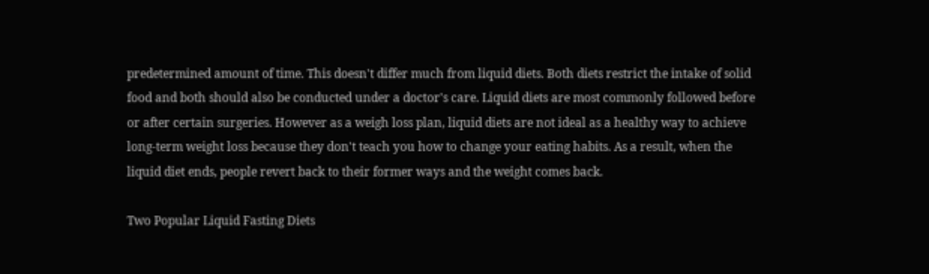predetermined amount of time. This doesn't differ much from liquid diets. Both diets restrict the intake of solid food and both should also be conducted under a doctor's care. Liquid diets are most commonly followed before or after certain surgeries. However as a weigh loss plan, liquid diets are not ideal as a healthy way to achieve long-term weight loss because they don't teach you how to change your eating habits. As a result, when the liquid diet ends, people revert back to their former ways and the weight comes back.

Two Popular Liquid Fasting Diets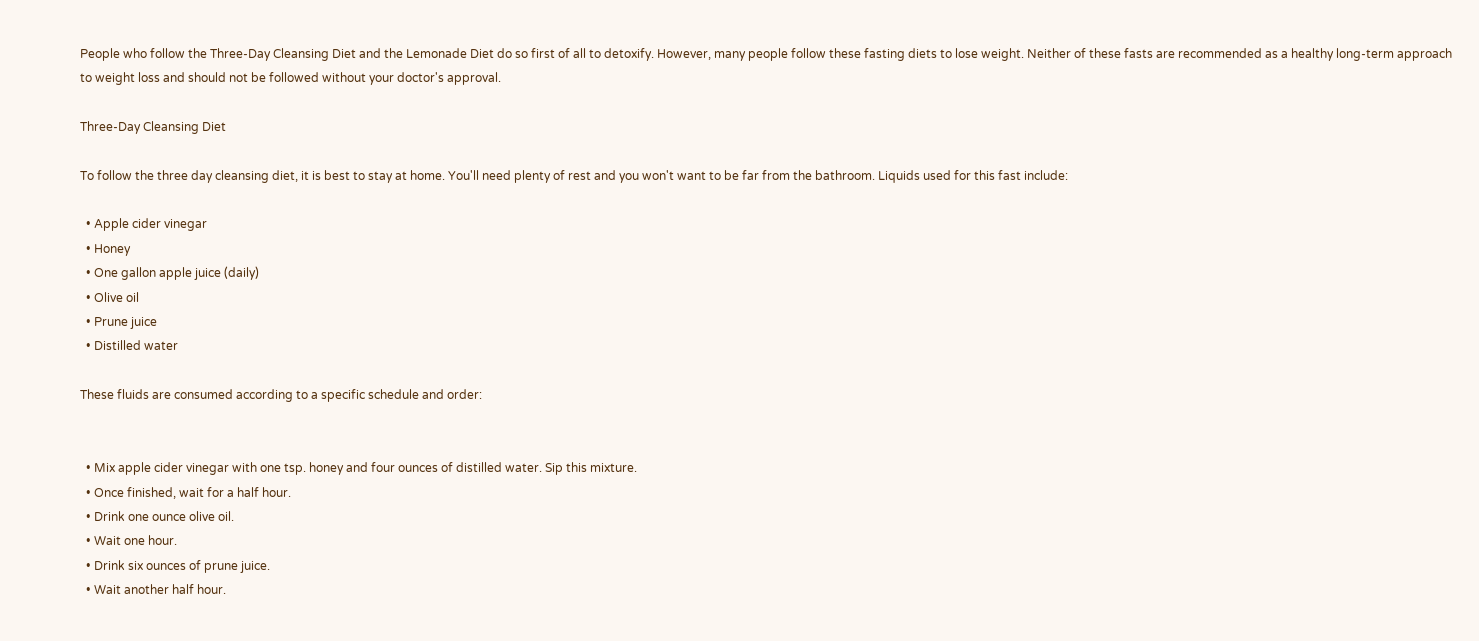People who follow the Three-Day Cleansing Diet and the Lemonade Diet do so first of all to detoxify. However, many people follow these fasting diets to lose weight. Neither of these fasts are recommended as a healthy long-term approach to weight loss and should not be followed without your doctor's approval.

Three-Day Cleansing Diet

To follow the three day cleansing diet, it is best to stay at home. You'll need plenty of rest and you won't want to be far from the bathroom. Liquids used for this fast include:

  • Apple cider vinegar
  • Honey
  • One gallon apple juice (daily)
  • Olive oil
  • Prune juice
  • Distilled water

These fluids are consumed according to a specific schedule and order:


  • Mix apple cider vinegar with one tsp. honey and four ounces of distilled water. Sip this mixture.
  • Once finished, wait for a half hour.
  • Drink one ounce olive oil.
  • Wait one hour.
  • Drink six ounces of prune juice.
  • Wait another half hour.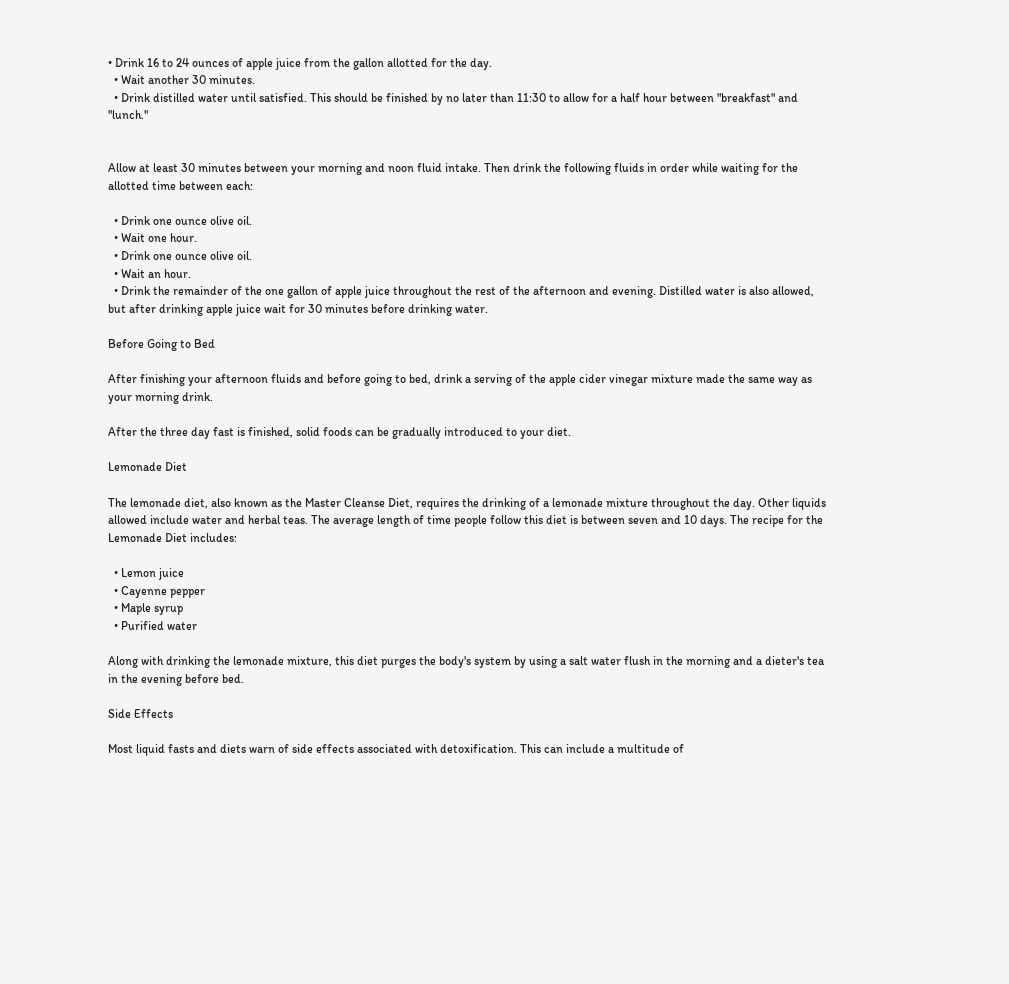• Drink 16 to 24 ounces of apple juice from the gallon allotted for the day.
  • Wait another 30 minutes.
  • Drink distilled water until satisfied. This should be finished by no later than 11:30 to allow for a half hour between "breakfast" and "lunch."


Allow at least 30 minutes between your morning and noon fluid intake. Then drink the following fluids in order while waiting for the allotted time between each:

  • Drink one ounce olive oil.
  • Wait one hour.
  • Drink one ounce olive oil.
  • Wait an hour.
  • Drink the remainder of the one gallon of apple juice throughout the rest of the afternoon and evening. Distilled water is also allowed, but after drinking apple juice wait for 30 minutes before drinking water.

Before Going to Bed

After finishing your afternoon fluids and before going to bed, drink a serving of the apple cider vinegar mixture made the same way as your morning drink.

After the three day fast is finished, solid foods can be gradually introduced to your diet.

Lemonade Diet

The lemonade diet, also known as the Master Cleanse Diet, requires the drinking of a lemonade mixture throughout the day. Other liquids allowed include water and herbal teas. The average length of time people follow this diet is between seven and 10 days. The recipe for the Lemonade Diet includes:

  • Lemon juice
  • Cayenne pepper
  • Maple syrup
  • Purified water

Along with drinking the lemonade mixture, this diet purges the body's system by using a salt water flush in the morning and a dieter's tea in the evening before bed.

Side Effects

Most liquid fasts and diets warn of side effects associated with detoxification. This can include a multitude of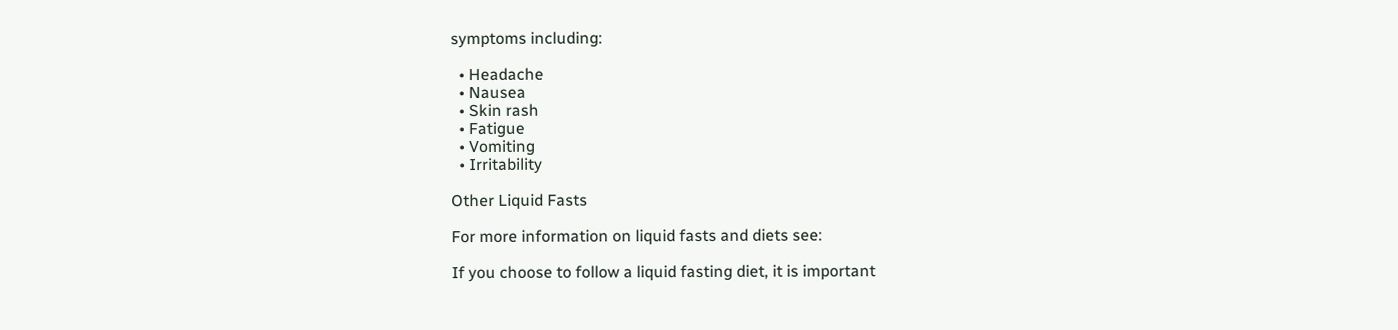symptoms including:

  • Headache
  • Nausea
  • Skin rash
  • Fatigue
  • Vomiting
  • Irritability

Other Liquid Fasts

For more information on liquid fasts and diets see:

If you choose to follow a liquid fasting diet, it is important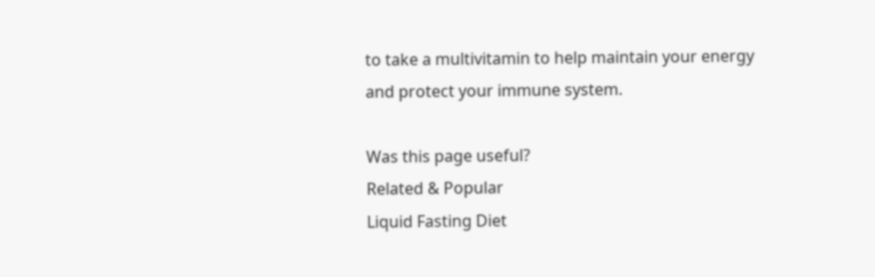to take a multivitamin to help maintain your energy and protect your immune system.

Was this page useful?
Related & Popular
Liquid Fasting Diet